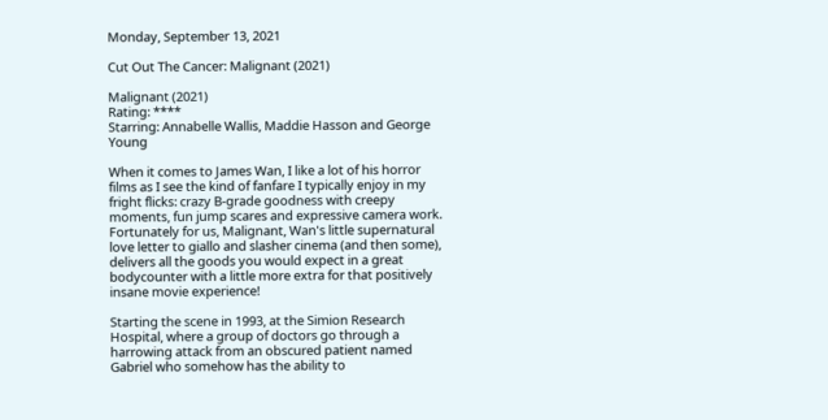Monday, September 13, 2021

Cut Out The Cancer: Malignant (2021)

Malignant (2021)
Rating: ****
Starring: Annabelle Wallis, Maddie Hasson and George Young

When it comes to James Wan, I like a lot of his horror films as I see the kind of fanfare I typically enjoy in my fright flicks: crazy B-grade goodness with creepy moments, fun jump scares and expressive camera work. Fortunately for us, Malignant, Wan's little supernatural love letter to giallo and slasher cinema (and then some), delivers all the goods you would expect in a great bodycounter with a little more extra for that positively insane movie experience!

Starting the scene in 1993, at the Simion Research Hospital, where a group of doctors go through a harrowing attack from an obscured patient named Gabriel who somehow has the ability to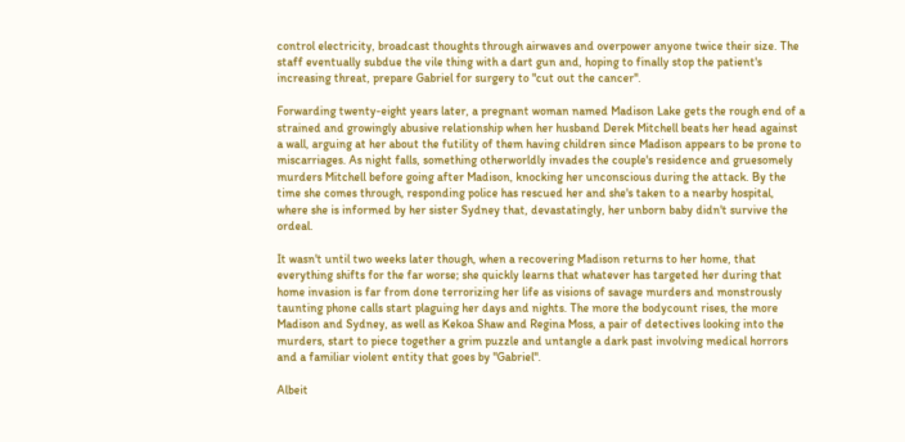control electricity, broadcast thoughts through airwaves and overpower anyone twice their size. The staff eventually subdue the vile thing with a dart gun and, hoping to finally stop the patient's increasing threat, prepare Gabriel for surgery to "cut out the cancer".

Forwarding twenty-eight years later, a pregnant woman named Madison Lake gets the rough end of a strained and growingly abusive relationship when her husband Derek Mitchell beats her head against a wall, arguing at her about the futility of them having children since Madison appears to be prone to miscarriages. As night falls, something otherworldly invades the couple's residence and gruesomely murders Mitchell before going after Madison, knocking her unconscious during the attack. By the time she comes through, responding police has rescued her and she's taken to a nearby hospital, where she is informed by her sister Sydney that, devastatingly, her unborn baby didn't survive the ordeal.

It wasn't until two weeks later though, when a recovering Madison returns to her home, that everything shifts for the far worse; she quickly learns that whatever has targeted her during that home invasion is far from done terrorizing her life as visions of savage murders and monstrously taunting phone calls start plaguing her days and nights. The more the bodycount rises, the more Madison and Sydney, as well as Kekoa Shaw and Regina Moss, a pair of detectives looking into the murders, start to piece together a grim puzzle and untangle a dark past involving medical horrors and a familiar violent entity that goes by "Gabriel".

Albeit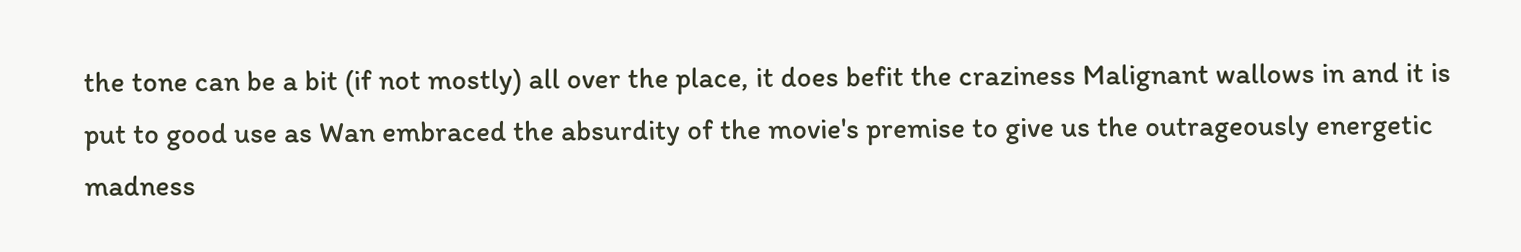the tone can be a bit (if not mostly) all over the place, it does befit the craziness Malignant wallows in and it is put to good use as Wan embraced the absurdity of the movie's premise to give us the outrageously energetic madness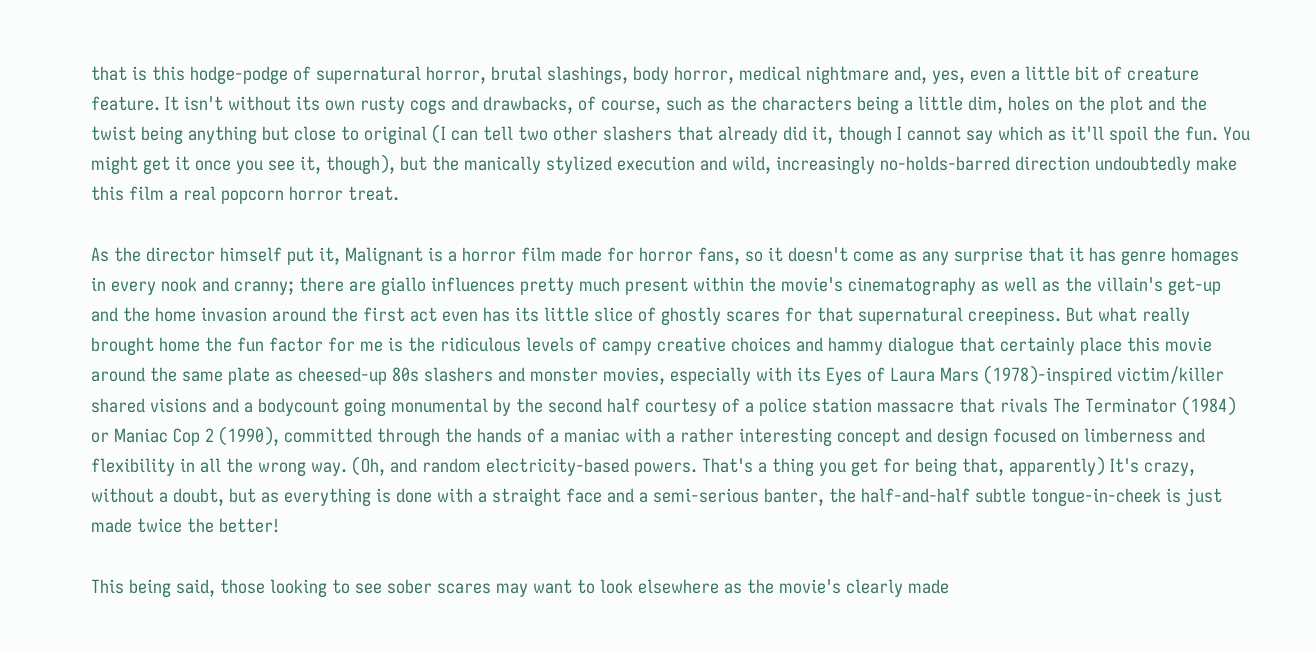that is this hodge-podge of supernatural horror, brutal slashings, body horror, medical nightmare and, yes, even a little bit of creature feature. It isn't without its own rusty cogs and drawbacks, of course, such as the characters being a little dim, holes on the plot and the twist being anything but close to original (I can tell two other slashers that already did it, though I cannot say which as it'll spoil the fun. You might get it once you see it, though), but the manically stylized execution and wild, increasingly no-holds-barred direction undoubtedly make this film a real popcorn horror treat.

As the director himself put it, Malignant is a horror film made for horror fans, so it doesn't come as any surprise that it has genre homages in every nook and cranny; there are giallo influences pretty much present within the movie's cinematography as well as the villain's get-up and the home invasion around the first act even has its little slice of ghostly scares for that supernatural creepiness. But what really brought home the fun factor for me is the ridiculous levels of campy creative choices and hammy dialogue that certainly place this movie around the same plate as cheesed-up 80s slashers and monster movies, especially with its Eyes of Laura Mars (1978)-inspired victim/killer shared visions and a bodycount going monumental by the second half courtesy of a police station massacre that rivals The Terminator (1984) or Maniac Cop 2 (1990), committed through the hands of a maniac with a rather interesting concept and design focused on limberness and flexibility in all the wrong way. (Oh, and random electricity-based powers. That's a thing you get for being that, apparently) It's crazy, without a doubt, but as everything is done with a straight face and a semi-serious banter, the half-and-half subtle tongue-in-cheek is just made twice the better!

This being said, those looking to see sober scares may want to look elsewhere as the movie's clearly made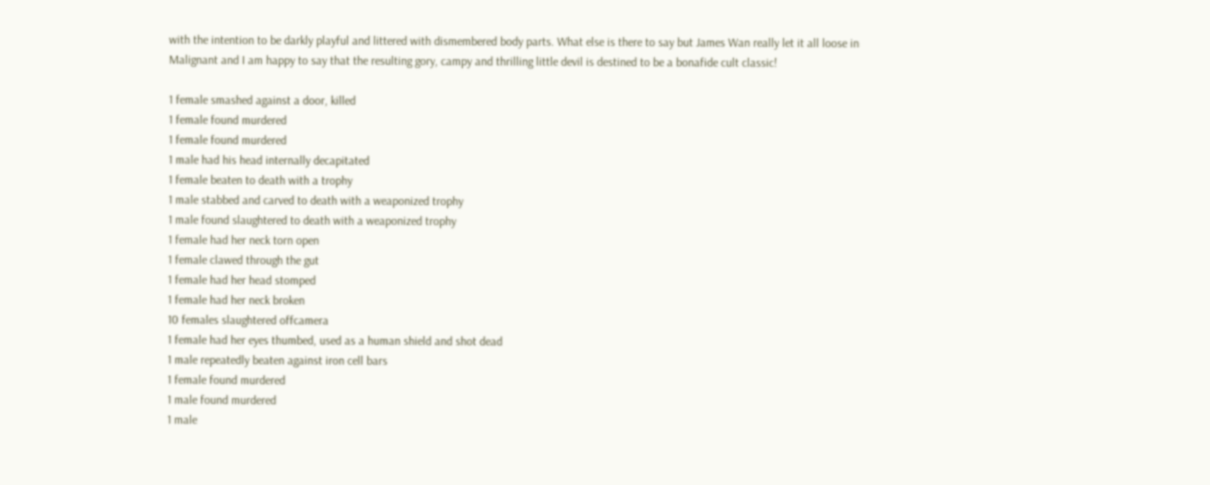with the intention to be darkly playful and littered with dismembered body parts. What else is there to say but James Wan really let it all loose in Malignant and I am happy to say that the resulting gory, campy and thrilling little devil is destined to be a bonafide cult classic!

1 female smashed against a door, killed
1 female found murdered
1 female found murdered
1 male had his head internally decapitated
1 female beaten to death with a trophy
1 male stabbed and carved to death with a weaponized trophy
1 male found slaughtered to death with a weaponized trophy
1 female had her neck torn open
1 female clawed through the gut
1 female had her head stomped
1 female had her neck broken
10 females slaughtered offcamera
1 female had her eyes thumbed, used as a human shield and shot dead
1 male repeatedly beaten against iron cell bars
1 female found murdered
1 male found murdered
1 male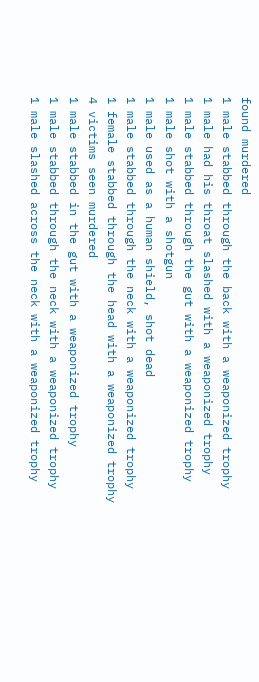found murdered
1 male stabbed through the back with a weaponized trophy
1 male had his throat slashed with a weaponized trophy
1 male stabbed through the gut with a weaponized trophy
1 male shot with a shotgun
1 male used as a human shield, shot dead
1 male stabbed through the neck with a weaponized trophy
1 female stabbed through the head with a weaponized trophy
4 victims seen murdered
1 male stabbed in the gut with a weaponized trophy
1 male stabbed through the neck with a weaponized trophy
1 male slashed across the neck with a weaponized trophy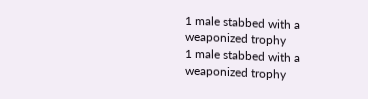1 male stabbed with a weaponized trophy
1 male stabbed with a weaponized trophy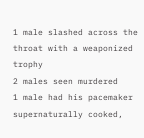1 male slashed across the throat with a weaponized trophy
2 males seen murdered
1 male had his pacemaker supernaturally cooked,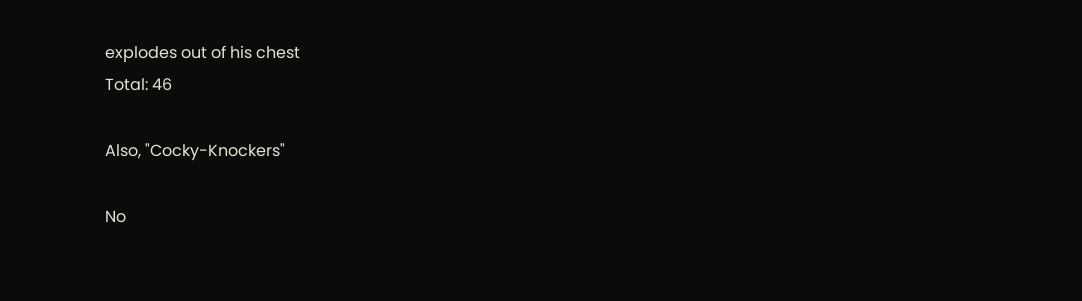explodes out of his chest
Total: 46

Also, "Cocky-Knockers"

No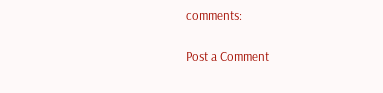comments:

Post a Comment